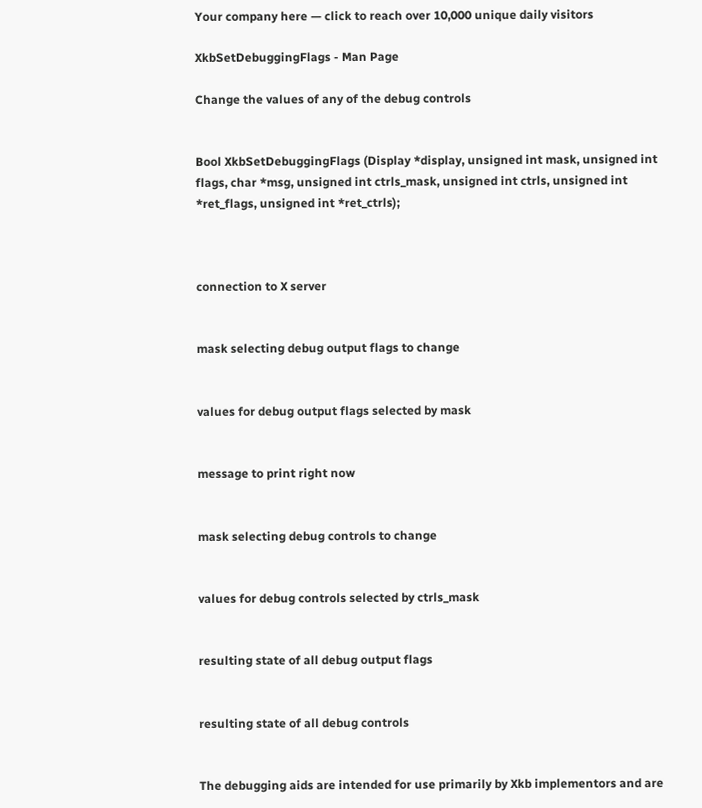Your company here — click to reach over 10,000 unique daily visitors

XkbSetDebuggingFlags - Man Page

Change the values of any of the debug controls


Bool XkbSetDebuggingFlags (Display *display, unsigned int mask, unsigned int flags, char *msg, unsigned int ctrls_mask, unsigned int ctrls, unsigned int *ret_flags, unsigned int *ret_ctrls);



connection to X server


mask selecting debug output flags to change


values for debug output flags selected by mask


message to print right now


mask selecting debug controls to change


values for debug controls selected by ctrls_mask


resulting state of all debug output flags


resulting state of all debug controls


The debugging aids are intended for use primarily by Xkb implementors and are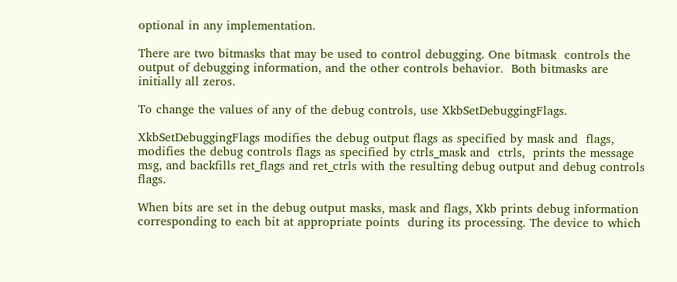optional in any implementation.

There are two bitmasks that may be used to control debugging. One bitmask  controls the output of debugging information, and the other controls behavior.  Both bitmasks are initially all zeros.

To change the values of any of the debug controls, use XkbSetDebuggingFlags.

XkbSetDebuggingFlags modifies the debug output flags as specified by mask and  flags,  modifies the debug controls flags as specified by ctrls_mask and  ctrls,  prints the message msg, and backfills ret_flags and ret_ctrls with the resulting debug output and debug controls flags.

When bits are set in the debug output masks, mask and flags, Xkb prints debug information corresponding to each bit at appropriate points  during its processing. The device to which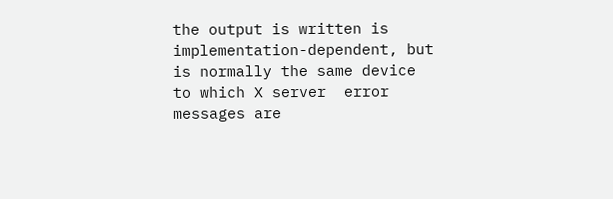the output is written is  implementation-dependent, but is normally the same device to which X server  error messages are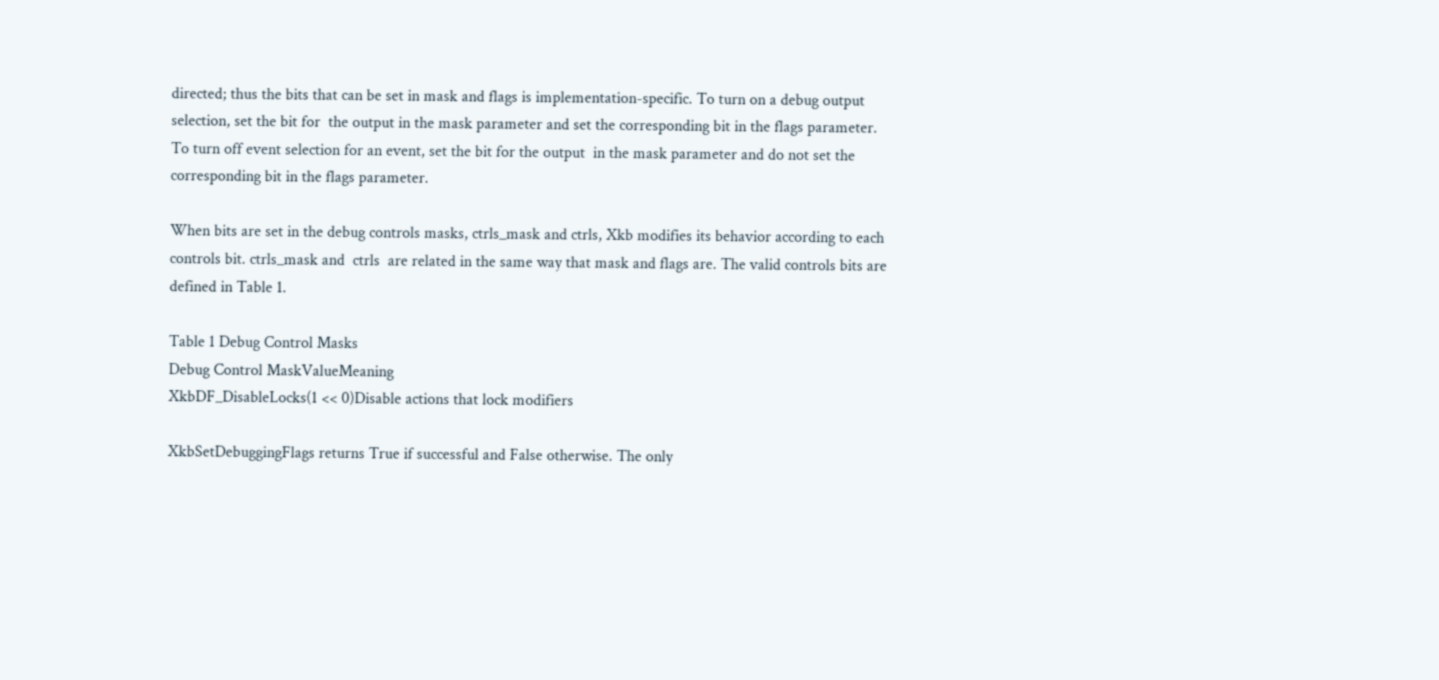directed; thus the bits that can be set in mask and flags is implementation-specific. To turn on a debug output selection, set the bit for  the output in the mask parameter and set the corresponding bit in the flags parameter. To turn off event selection for an event, set the bit for the output  in the mask parameter and do not set the corresponding bit in the flags parameter.

When bits are set in the debug controls masks, ctrls_mask and ctrls, Xkb modifies its behavior according to each controls bit. ctrls_mask and  ctrls  are related in the same way that mask and flags are. The valid controls bits are defined in Table 1.

Table 1 Debug Control Masks
Debug Control MaskValueMeaning
XkbDF_DisableLocks(1 << 0)Disable actions that lock modifiers

XkbSetDebuggingFlags returns True if successful and False otherwise. The only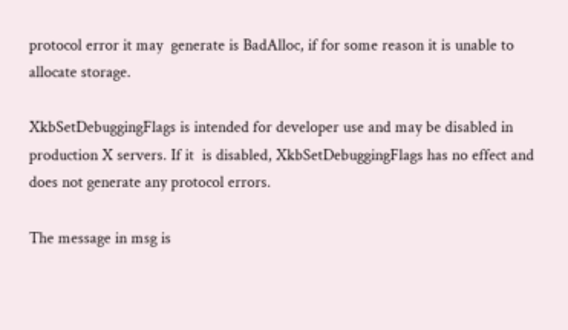protocol error it may  generate is BadAlloc, if for some reason it is unable to allocate storage.

XkbSetDebuggingFlags is intended for developer use and may be disabled in production X servers. If it  is disabled, XkbSetDebuggingFlags has no effect and does not generate any protocol errors.

The message in msg is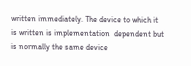written immediately. The device to which it is written is implementation  dependent but is normally the same device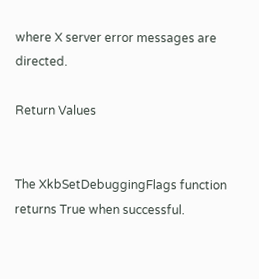where X server error messages are  directed.

Return Values


The XkbSetDebuggingFlags function returns True when successful.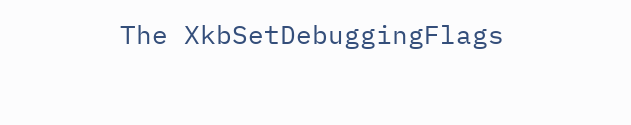The XkbSetDebuggingFlags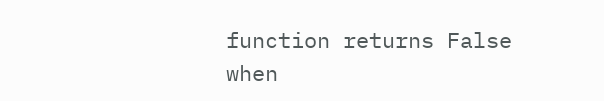function returns False when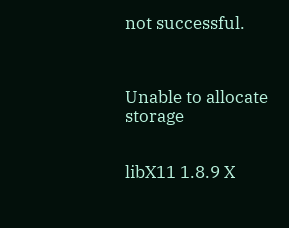not successful.



Unable to allocate storage


libX11 1.8.9 X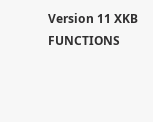Version 11 XKB FUNCTIONS